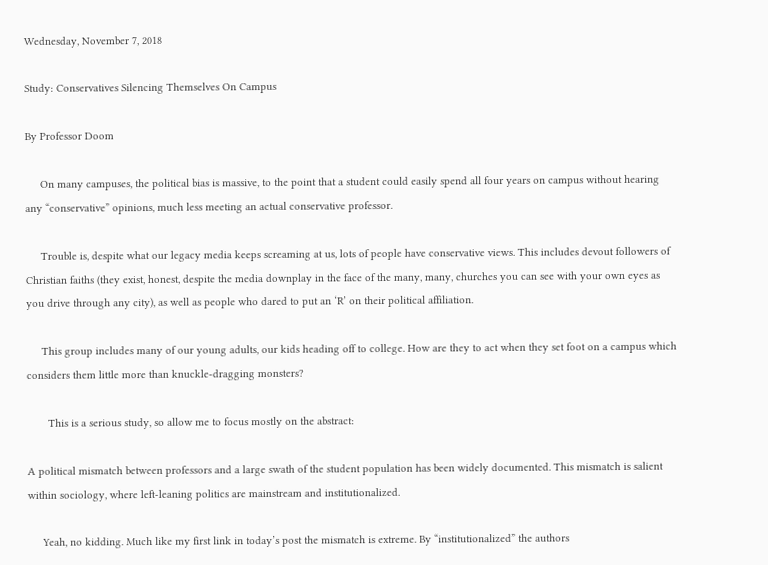Wednesday, November 7, 2018

Study: Conservatives Silencing Themselves On Campus

By Professor Doom

     On many campuses, the political bias is massive, to the point that a student could easily spend all four years on campus without hearing any “conservative” opinions, much less meeting an actual conservative professor.

     Trouble is, despite what our legacy media keeps screaming at us, lots of people have conservative views. This includes devout followers of Christian faiths (they exist, honest, despite the media downplay in the face of the many, many, churches you can see with your own eyes as you drive through any city), as well as people who dared to put an ‘R’ on their political affiliation.

     This group includes many of our young adults, our kids heading off to college. How are they to act when they set foot on a campus which considers them little more than knuckle-dragging monsters?

       This is a serious study, so allow me to focus mostly on the abstract:

A political mismatch between professors and a large swath of the student population has been widely documented. This mismatch is salient within sociology, where left-leaning politics are mainstream and institutionalized.

     Yeah, no kidding. Much like my first link in today’s post the mismatch is extreme. By “institutionalized” the authors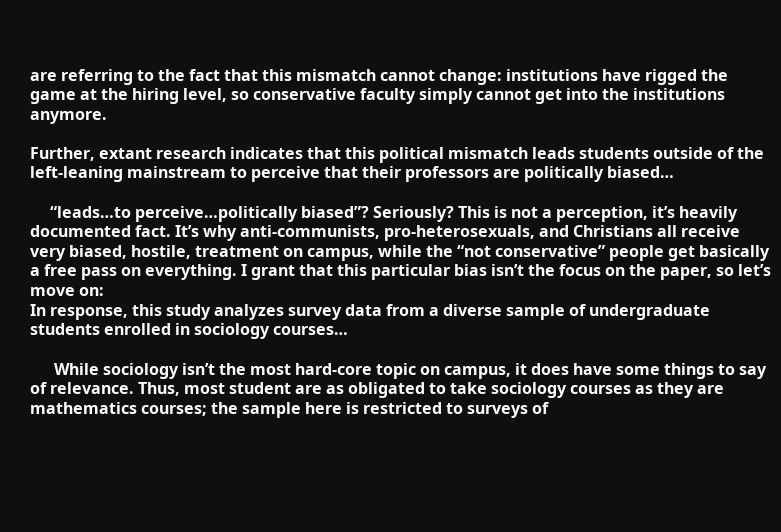are referring to the fact that this mismatch cannot change: institutions have rigged the game at the hiring level, so conservative faculty simply cannot get into the institutions anymore.

Further, extant research indicates that this political mismatch leads students outside of the left-leaning mainstream to perceive that their professors are politically biased…

     “leads…to perceive…politically biased”? Seriously? This is not a perception, it’s heavily documented fact. It’s why anti-communists, pro-heterosexuals, and Christians all receive very biased, hostile, treatment on campus, while the “not conservative” people get basically a free pass on everything. I grant that this particular bias isn’t the focus on the paper, so let’s move on:
In response, this study analyzes survey data from a diverse sample of undergraduate students enrolled in sociology courses…

      While sociology isn’t the most hard-core topic on campus, it does have some things to say of relevance. Thus, most student are as obligated to take sociology courses as they are mathematics courses; the sample here is restricted to surveys of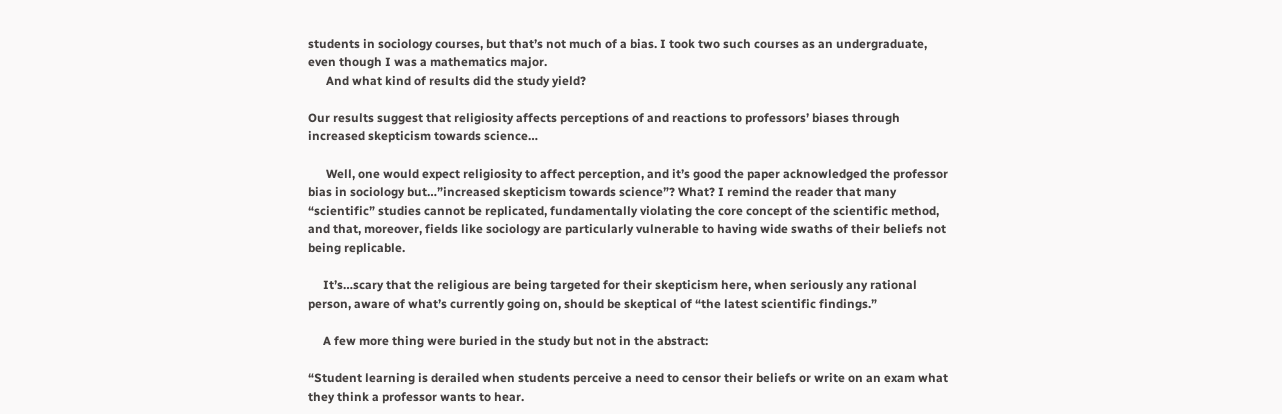students in sociology courses, but that’s not much of a bias. I took two such courses as an undergraduate, even though I was a mathematics major.
      And what kind of results did the study yield?

Our results suggest that religiosity affects perceptions of and reactions to professors’ biases through increased skepticism towards science…

      Well, one would expect religiosity to affect perception, and it’s good the paper acknowledged the professor bias in sociology but…”increased skepticism towards science”? What? I remind the reader that many “scientific” studies cannot be replicated, fundamentally violating the core concept of the scientific method, and that, moreover, fields like sociology are particularly vulnerable to having wide swaths of their beliefs not being replicable.

     It’s…scary that the religious are being targeted for their skepticism here, when seriously any rational person, aware of what’s currently going on, should be skeptical of “the latest scientific findings.”

     A few more thing were buried in the study but not in the abstract:

“Student learning is derailed when students perceive a need to censor their beliefs or write on an exam what they think a professor wants to hear.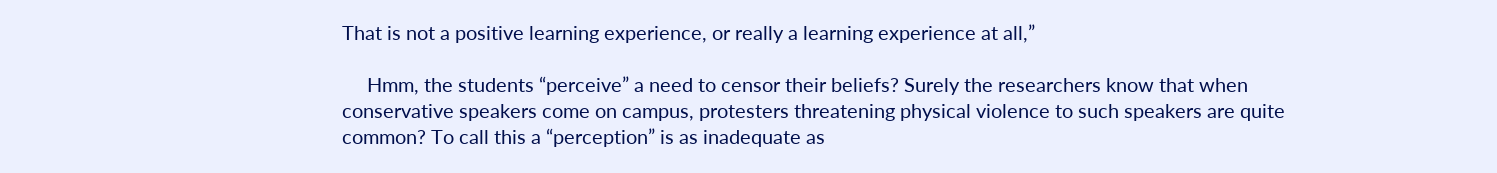That is not a positive learning experience, or really a learning experience at all,”

     Hmm, the students “perceive” a need to censor their beliefs? Surely the researchers know that when conservative speakers come on campus, protesters threatening physical violence to such speakers are quite common? To call this a “perception” is as inadequate as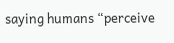saying humans “perceive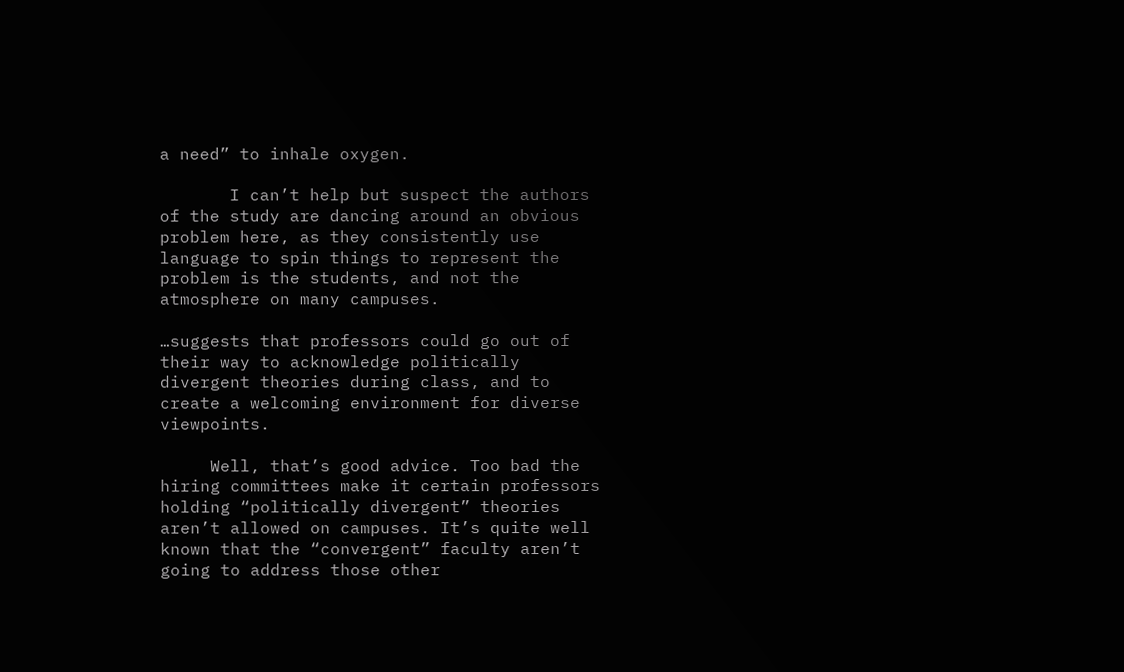a need” to inhale oxygen.

       I can’t help but suspect the authors of the study are dancing around an obvious problem here, as they consistently use language to spin things to represent the problem is the students, and not the atmosphere on many campuses.

…suggests that professors could go out of their way to acknowledge politically divergent theories during class, and to create a welcoming environment for diverse viewpoints.

     Well, that’s good advice. Too bad the hiring committees make it certain professors holding “politically divergent” theories aren’t allowed on campuses. It’s quite well known that the “convergent” faculty aren’t going to address those other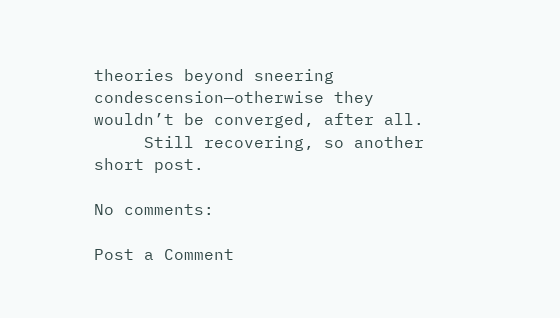theories beyond sneering condescension—otherwise they wouldn’t be converged, after all.
     Still recovering, so another short post.

No comments:

Post a Comment